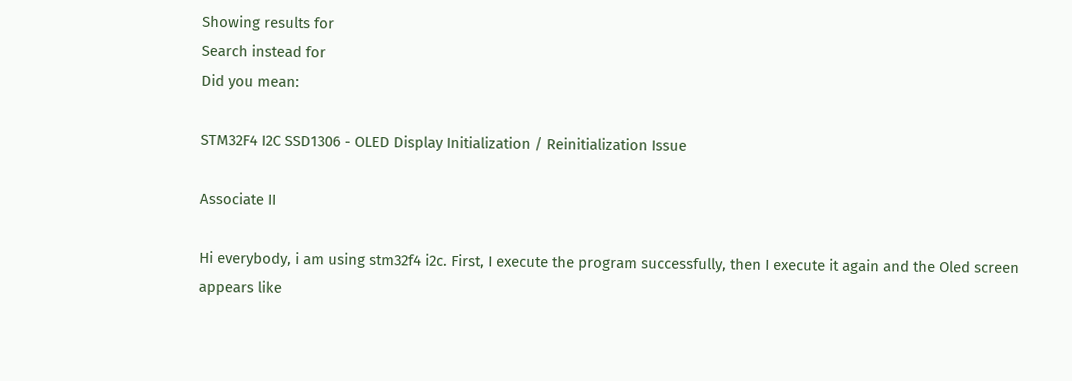Showing results for
Search instead for
Did you mean:

STM32F4 I2C SSD1306 - OLED Display Initialization / Reinitialization Issue

Associate II

Hi everybody, i am using stm32f4 i2c. First, I execute the program successfully, then I execute it again and the Oled screen appears like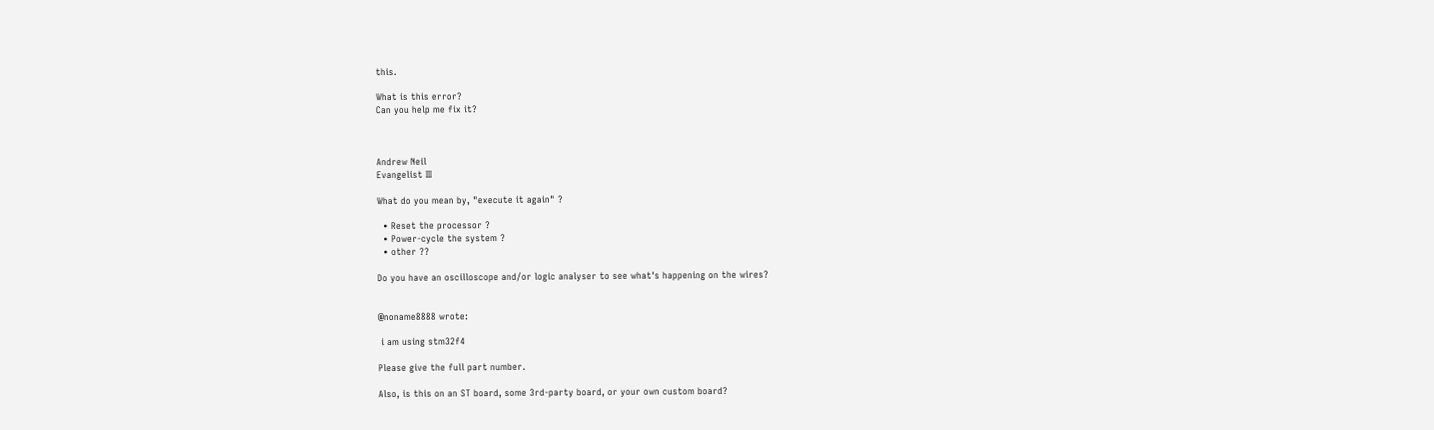this.

What is this error?
Can you help me fix it?



Andrew Neil
Evangelist III

What do you mean by, "execute it again" ?

  • Reset the processor ?
  • Power-cycle the system ?
  • other ??

Do you have an oscilloscope and/or logic analyser to see what's happening on the wires?


@noname8888 wrote:

 i am using stm32f4

Please give the full part number.

Also, is this on an ST board, some 3rd-party board, or your own custom board?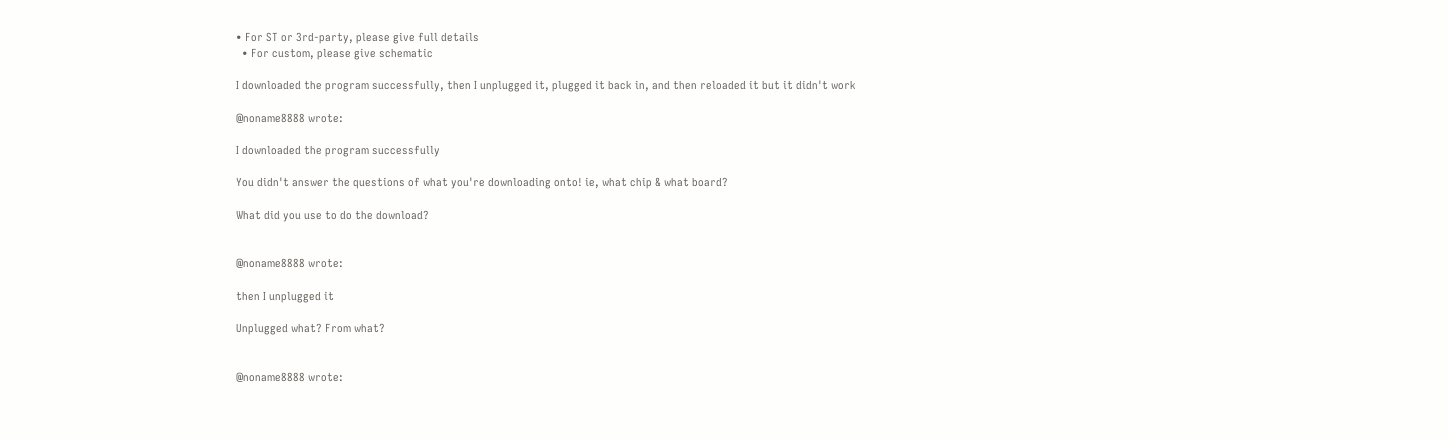• For ST or 3rd-party, please give full details
  • For custom, please give schematic

I downloaded the program successfully, then I unplugged it, plugged it back in, and then reloaded it but it didn't work

@noname8888 wrote:

I downloaded the program successfully

You didn't answer the questions of what you're downloading onto! ie, what chip & what board?

What did you use to do the download?


@noname8888 wrote:

then I unplugged it

Unplugged what? From what?


@noname8888 wrote: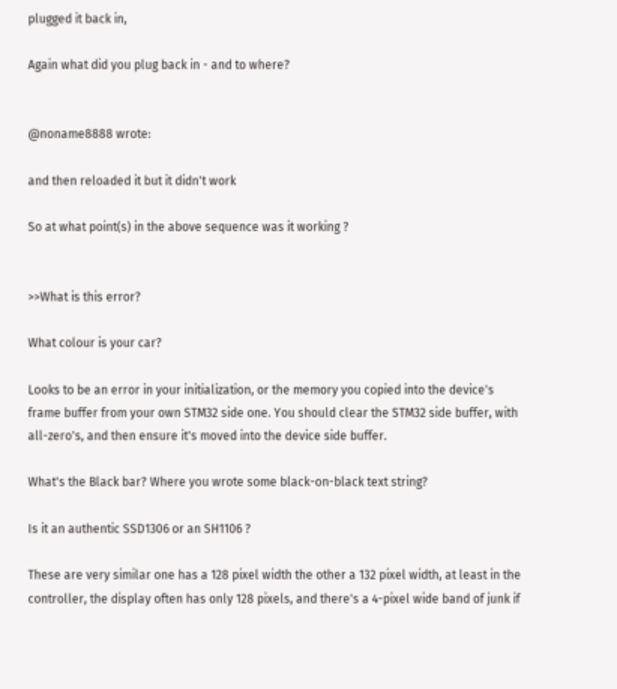plugged it back in,

Again what did you plug back in - and to where?


@noname8888 wrote:

and then reloaded it but it didn't work

So at what point(s) in the above sequence was it working ?


>>What is this error?

What colour is your car?

Looks to be an error in your initialization, or the memory you copied into the device's frame buffer from your own STM32 side one. You should clear the STM32 side buffer, with all-zero's, and then ensure it's moved into the device side buffer.

What's the Black bar? Where you wrote some black-on-black text string?

Is it an authentic SSD1306 or an SH1106 ?

These are very similar one has a 128 pixel width the other a 132 pixel width, at least in the controller, the display often has only 128 pixels, and there's a 4-pixel wide band of junk if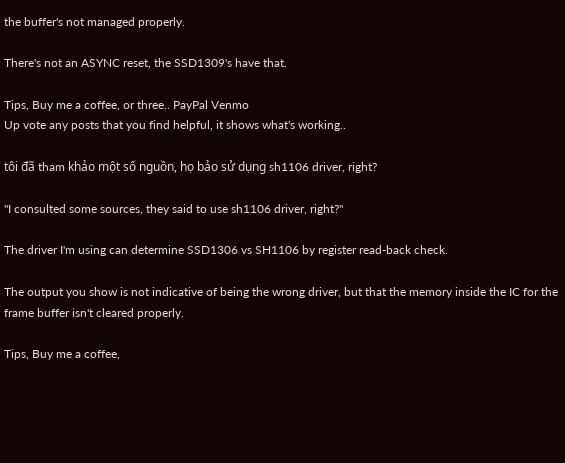the buffer's not managed properly.

There's not an ASYNC reset, the SSD1309's have that.

Tips, Buy me a coffee, or three.. PayPal Venmo
Up vote any posts that you find helpful, it shows what's working..

tôi đã tham khảo một số nguồn, họ bảo sử dụng sh1106 driver, right?

"I consulted some sources, they said to use sh1106 driver, right?"

The driver I'm using can determine SSD1306 vs SH1106 by register read-back check.

The output you show is not indicative of being the wrong driver, but that the memory inside the IC for the frame buffer isn't cleared properly.

Tips, Buy me a coffee,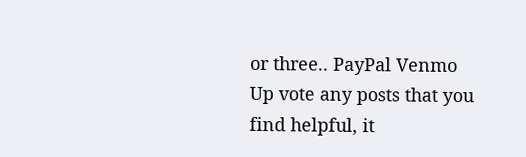or three.. PayPal Venmo
Up vote any posts that you find helpful, it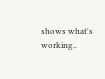shows what's working..